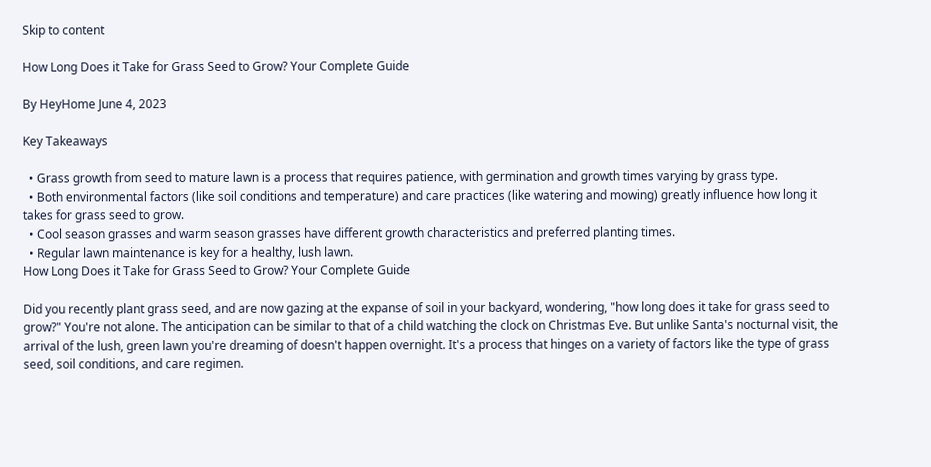Skip to content

How Long Does it Take for Grass Seed to Grow? Your Complete Guide

By HeyHome June 4, 2023

Key Takeaways

  • Grass growth from seed to mature lawn is a process that requires patience, with germination and growth times varying by grass type.
  • Both environmental factors (like soil conditions and temperature) and care practices (like watering and mowing) greatly influence how long it takes for grass seed to grow.
  • Cool season grasses and warm season grasses have different growth characteristics and preferred planting times.
  • Regular lawn maintenance is key for a healthy, lush lawn.
How Long Does it Take for Grass Seed to Grow? Your Complete Guide

Did you recently plant grass seed, and are now gazing at the expanse of soil in your backyard, wondering, "how long does it take for grass seed to grow?" You're not alone. The anticipation can be similar to that of a child watching the clock on Christmas Eve. But unlike Santa's nocturnal visit, the arrival of the lush, green lawn you're dreaming of doesn't happen overnight. It's a process that hinges on a variety of factors like the type of grass seed, soil conditions, and care regimen.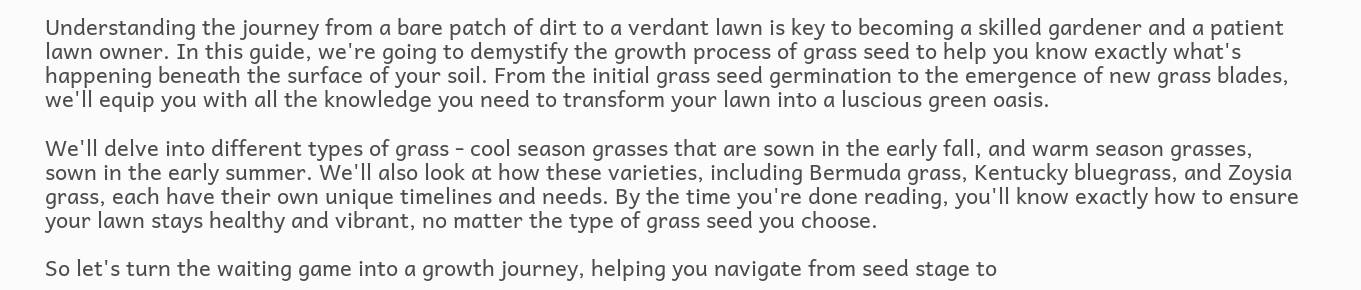Understanding the journey from a bare patch of dirt to a verdant lawn is key to becoming a skilled gardener and a patient lawn owner. In this guide, we're going to demystify the growth process of grass seed to help you know exactly what's happening beneath the surface of your soil. From the initial grass seed germination to the emergence of new grass blades, we'll equip you with all the knowledge you need to transform your lawn into a luscious green oasis.

We'll delve into different types of grass - cool season grasses that are sown in the early fall, and warm season grasses, sown in the early summer. We'll also look at how these varieties, including Bermuda grass, Kentucky bluegrass, and Zoysia grass, each have their own unique timelines and needs. By the time you're done reading, you'll know exactly how to ensure your lawn stays healthy and vibrant, no matter the type of grass seed you choose.

So let's turn the waiting game into a growth journey, helping you navigate from seed stage to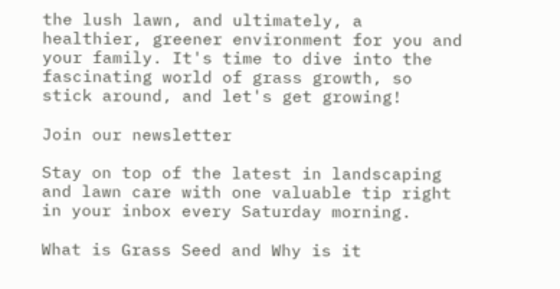the lush lawn, and ultimately, a healthier, greener environment for you and your family. It's time to dive into the fascinating world of grass growth, so stick around, and let's get growing!

Join our newsletter

Stay on top of the latest in landscaping and lawn care with one valuable tip right in your inbox every Saturday morning.

What is Grass Seed and Why is it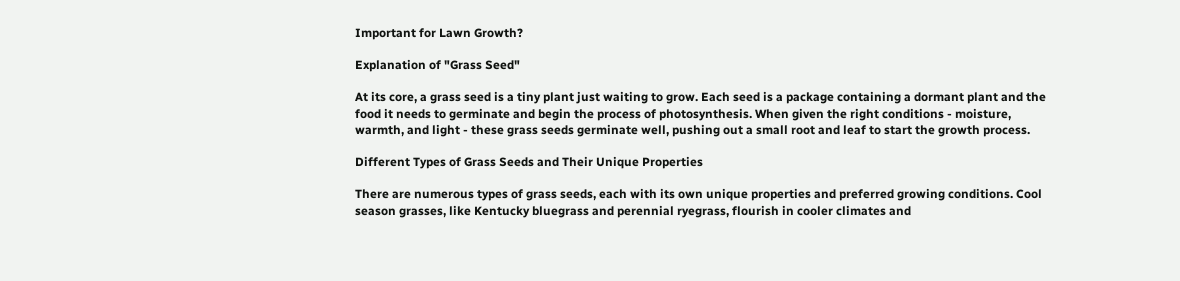Important for Lawn Growth?

Explanation of "Grass Seed"

At its core, a grass seed is a tiny plant just waiting to grow. Each seed is a package containing a dormant plant and the food it needs to germinate and begin the process of photosynthesis. When given the right conditions - moisture, warmth, and light - these grass seeds germinate well, pushing out a small root and leaf to start the growth process.

Different Types of Grass Seeds and Their Unique Properties

There are numerous types of grass seeds, each with its own unique properties and preferred growing conditions. Cool season grasses, like Kentucky bluegrass and perennial ryegrass, flourish in cooler climates and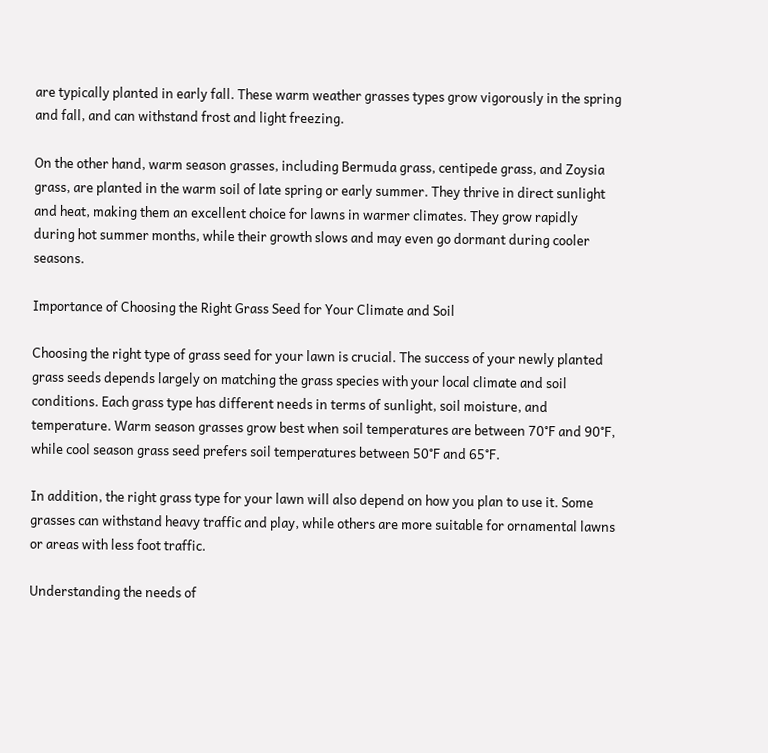are typically planted in early fall. These warm weather grasses types grow vigorously in the spring and fall, and can withstand frost and light freezing.

On the other hand, warm season grasses, including Bermuda grass, centipede grass, and Zoysia grass, are planted in the warm soil of late spring or early summer. They thrive in direct sunlight and heat, making them an excellent choice for lawns in warmer climates. They grow rapidly during hot summer months, while their growth slows and may even go dormant during cooler seasons.

Importance of Choosing the Right Grass Seed for Your Climate and Soil

Choosing the right type of grass seed for your lawn is crucial. The success of your newly planted grass seeds depends largely on matching the grass species with your local climate and soil conditions. Each grass type has different needs in terms of sunlight, soil moisture, and temperature. Warm season grasses grow best when soil temperatures are between 70°F and 90°F, while cool season grass seed prefers soil temperatures between 50°F and 65°F.

In addition, the right grass type for your lawn will also depend on how you plan to use it. Some grasses can withstand heavy traffic and play, while others are more suitable for ornamental lawns or areas with less foot traffic.

Understanding the needs of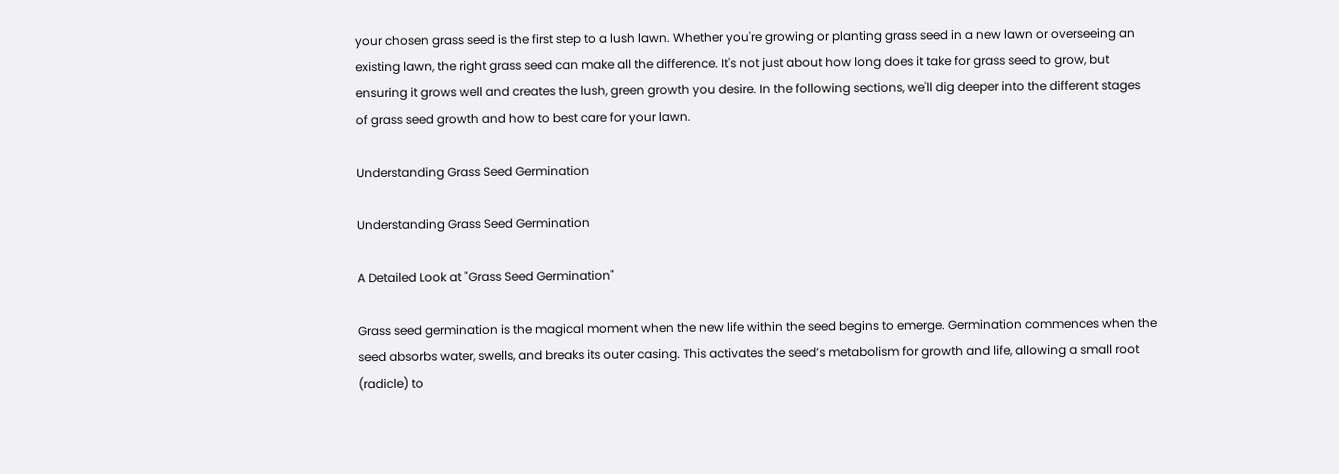your chosen grass seed is the first step to a lush lawn. Whether you're growing or planting grass seed in a new lawn or overseeing an existing lawn, the right grass seed can make all the difference. It's not just about how long does it take for grass seed to grow, but ensuring it grows well and creates the lush, green growth you desire. In the following sections, we'll dig deeper into the different stages of grass seed growth and how to best care for your lawn.

Understanding Grass Seed Germination

Understanding Grass Seed Germination

A Detailed Look at "Grass Seed Germination"

Grass seed germination is the magical moment when the new life within the seed begins to emerge. Germination commences when the seed absorbs water, swells, and breaks its outer casing. This activates the seed’s metabolism for growth and life, allowing a small root (radicle) to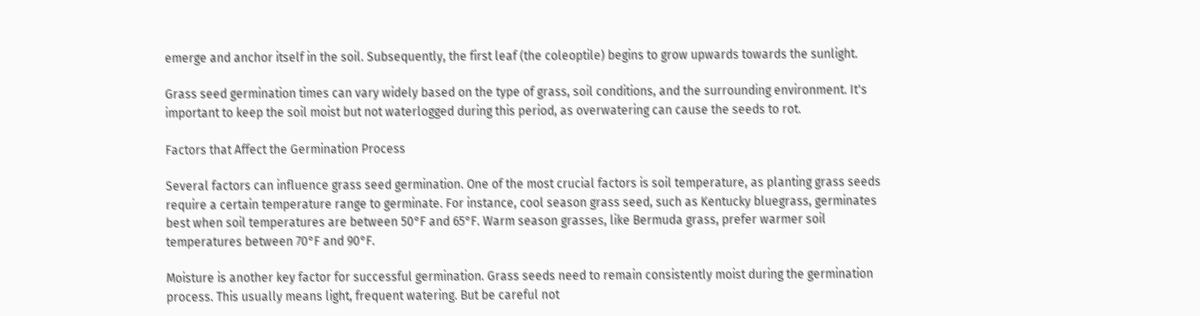emerge and anchor itself in the soil. Subsequently, the first leaf (the coleoptile) begins to grow upwards towards the sunlight.

Grass seed germination times can vary widely based on the type of grass, soil conditions, and the surrounding environment. It's important to keep the soil moist but not waterlogged during this period, as overwatering can cause the seeds to rot.

Factors that Affect the Germination Process

Several factors can influence grass seed germination. One of the most crucial factors is soil temperature, as planting grass seeds require a certain temperature range to germinate. For instance, cool season grass seed, such as Kentucky bluegrass, germinates best when soil temperatures are between 50°F and 65°F. Warm season grasses, like Bermuda grass, prefer warmer soil temperatures between 70°F and 90°F.

Moisture is another key factor for successful germination. Grass seeds need to remain consistently moist during the germination process. This usually means light, frequent watering. But be careful not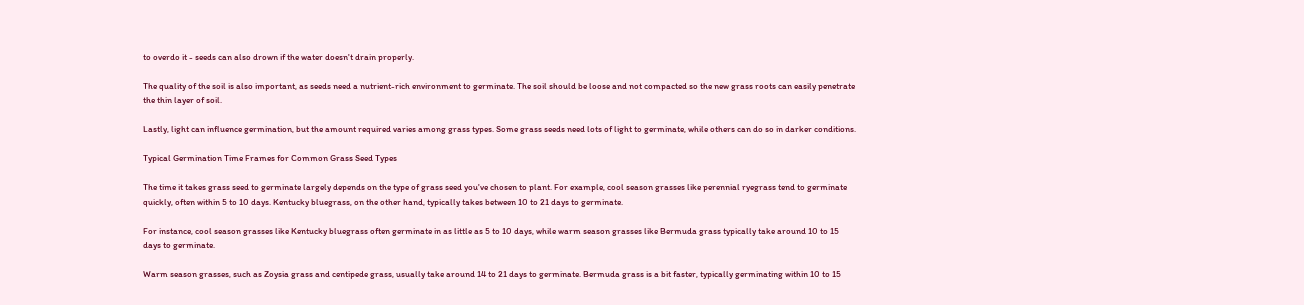to overdo it - seeds can also drown if the water doesn't drain properly.

The quality of the soil is also important, as seeds need a nutrient-rich environment to germinate. The soil should be loose and not compacted so the new grass roots can easily penetrate the thin layer of soil.

Lastly, light can influence germination, but the amount required varies among grass types. Some grass seeds need lots of light to germinate, while others can do so in darker conditions.

Typical Germination Time Frames for Common Grass Seed Types

The time it takes grass seed to germinate largely depends on the type of grass seed you've chosen to plant. For example, cool season grasses like perennial ryegrass tend to germinate quickly, often within 5 to 10 days. Kentucky bluegrass, on the other hand, typically takes between 10 to 21 days to germinate.

For instance, cool season grasses like Kentucky bluegrass often germinate in as little as 5 to 10 days, while warm season grasses like Bermuda grass typically take around 10 to 15 days to germinate.

Warm season grasses, such as Zoysia grass and centipede grass, usually take around 14 to 21 days to germinate. Bermuda grass is a bit faster, typically germinating within 10 to 15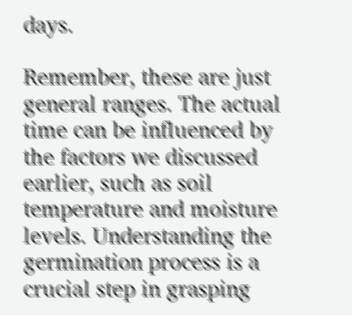days.

Remember, these are just general ranges. The actual time can be influenced by the factors we discussed earlier, such as soil temperature and moisture levels. Understanding the germination process is a crucial step in grasping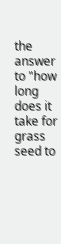the answer to "how long does it take for grass seed to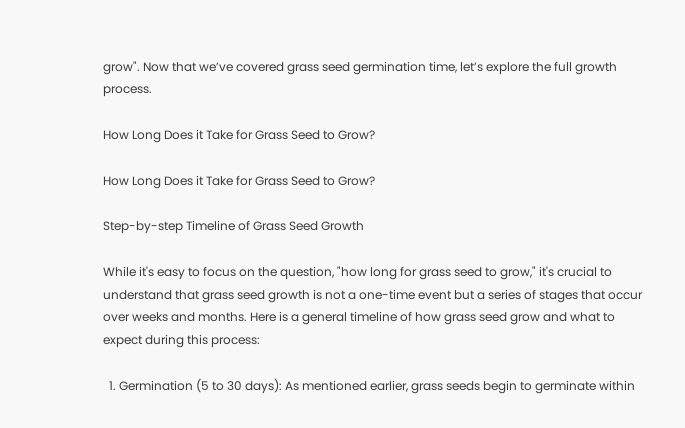grow". Now that we’ve covered grass seed germination time, let’s explore the full growth process.

How Long Does it Take for Grass Seed to Grow?

How Long Does it Take for Grass Seed to Grow?

Step-by-step Timeline of Grass Seed Growth

While it's easy to focus on the question, "how long for grass seed to grow," it's crucial to understand that grass seed growth is not a one-time event but a series of stages that occur over weeks and months. Here is a general timeline of how grass seed grow and what to expect during this process:

  1. Germination (5 to 30 days): As mentioned earlier, grass seeds begin to germinate within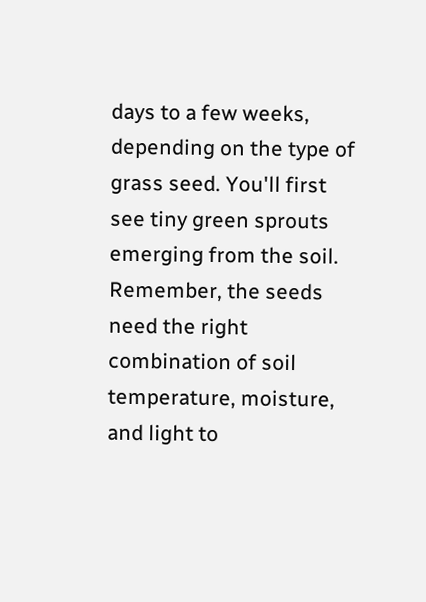days to a few weeks, depending on the type of grass seed. You'll first see tiny green sprouts emerging from the soil. Remember, the seeds need the right combination of soil temperature, moisture, and light to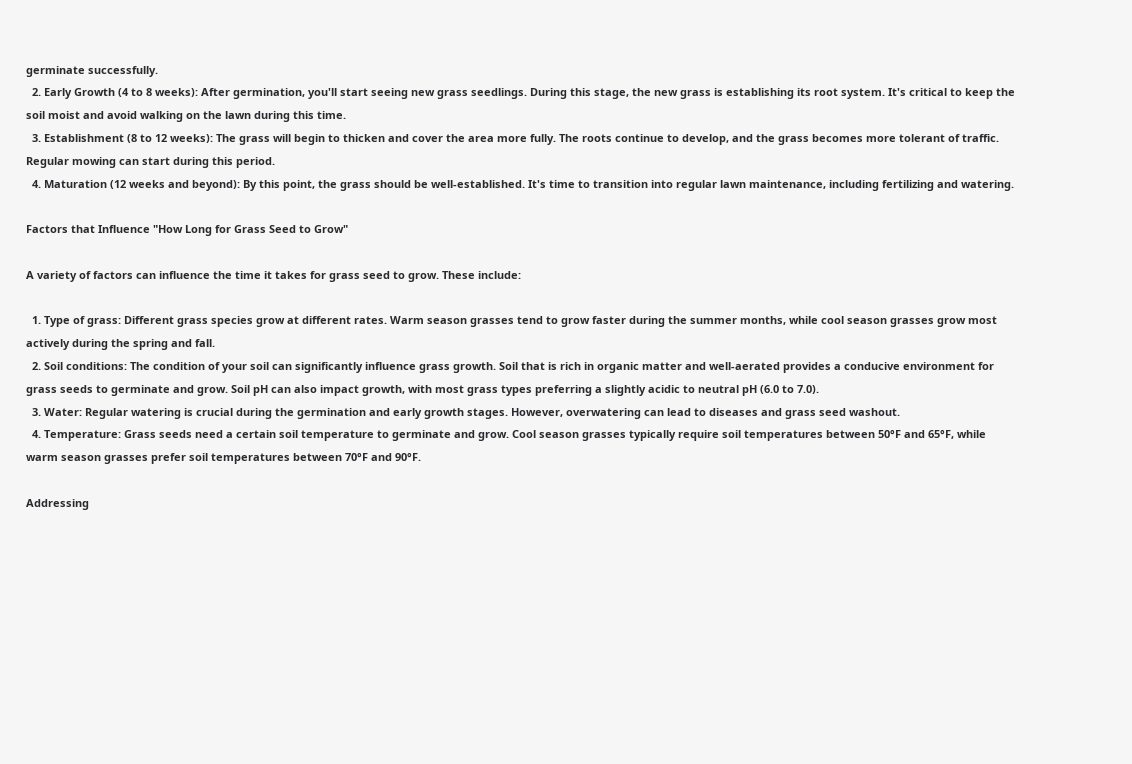germinate successfully.
  2. Early Growth (4 to 8 weeks): After germination, you'll start seeing new grass seedlings. During this stage, the new grass is establishing its root system. It's critical to keep the soil moist and avoid walking on the lawn during this time.
  3. Establishment (8 to 12 weeks): The grass will begin to thicken and cover the area more fully. The roots continue to develop, and the grass becomes more tolerant of traffic. Regular mowing can start during this period.
  4. Maturation (12 weeks and beyond): By this point, the grass should be well-established. It's time to transition into regular lawn maintenance, including fertilizing and watering.

Factors that Influence "How Long for Grass Seed to Grow"

A variety of factors can influence the time it takes for grass seed to grow. These include:

  1. Type of grass: Different grass species grow at different rates. Warm season grasses tend to grow faster during the summer months, while cool season grasses grow most actively during the spring and fall.
  2. Soil conditions: The condition of your soil can significantly influence grass growth. Soil that is rich in organic matter and well-aerated provides a conducive environment for grass seeds to germinate and grow. Soil pH can also impact growth, with most grass types preferring a slightly acidic to neutral pH (6.0 to 7.0).
  3. Water: Regular watering is crucial during the germination and early growth stages. However, overwatering can lead to diseases and grass seed washout.
  4. Temperature: Grass seeds need a certain soil temperature to germinate and grow. Cool season grasses typically require soil temperatures between 50°F and 65°F, while warm season grasses prefer soil temperatures between 70°F and 90°F.

Addressing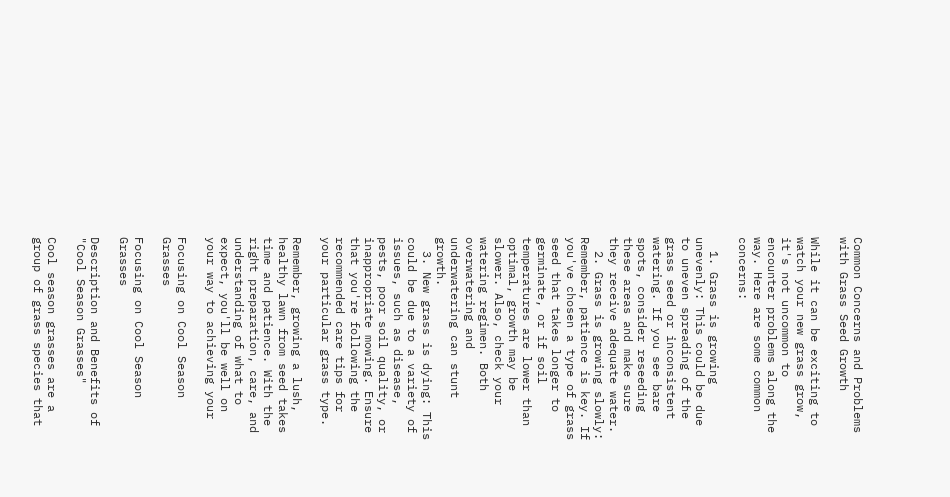Common Concerns and Problems with Grass Seed Growth

While it can be exciting to watch your new grass grow, it's not uncommon to encounter problems along the way. Here are some common concerns:

  1. Grass is growing unevenly: This could be due to uneven spreading of the grass seed or inconsistent watering. If you see bare spots, consider reseeding these areas and make sure they receive adequate water.
  2. Grass is growing slowly: Remember, patience is key. If you've chosen a type of grass seed that takes longer to germinate, or if soil temperatures are lower than optimal, growth may be slower. Also, check your watering regimen. Both overwatering and underwatering can stunt growth.
  3. New grass is dying: This could be due to a variety of issues, such as disease, pests, poor soil quality, or inappropriate mowing. Ensure that you're following the recommended care tips for your particular grass type.

Remember, growing a lush, healthy lawn from seed takes time and patience. With the right preparation, care, and understanding of what to expect, you'll be well on your way to achieving your

Focusing on Cool Season Grasses

Focusing on Cool Season Grasses

Description and Benefits of "Cool Season Grasses"

Cool season grasses are a group of grass species that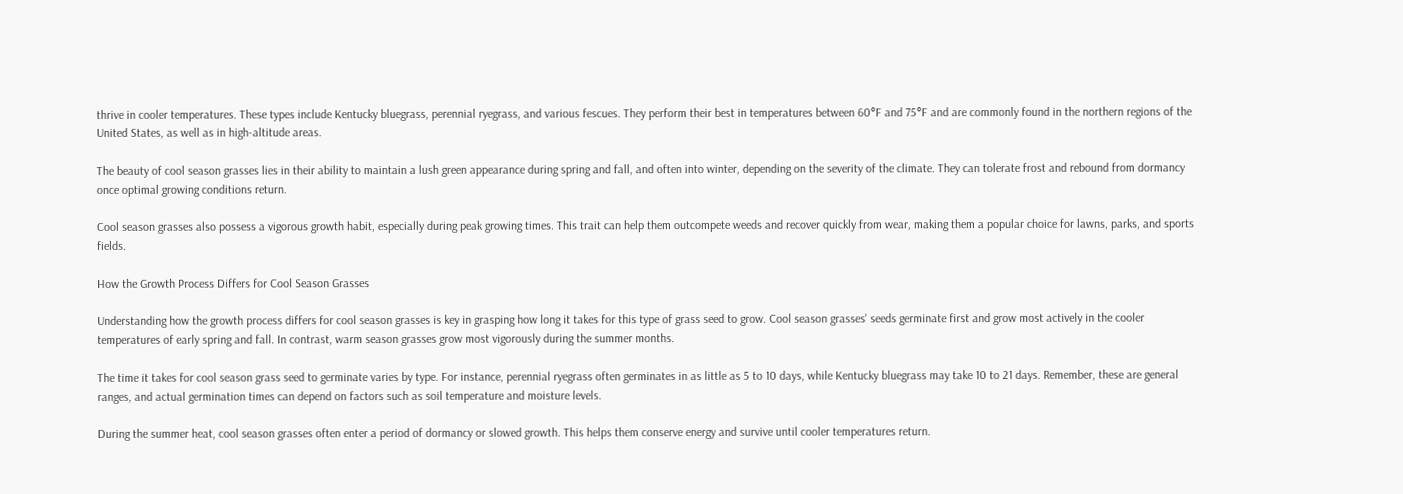thrive in cooler temperatures. These types include Kentucky bluegrass, perennial ryegrass, and various fescues. They perform their best in temperatures between 60°F and 75°F and are commonly found in the northern regions of the United States, as well as in high-altitude areas.

The beauty of cool season grasses lies in their ability to maintain a lush green appearance during spring and fall, and often into winter, depending on the severity of the climate. They can tolerate frost and rebound from dormancy once optimal growing conditions return.

Cool season grasses also possess a vigorous growth habit, especially during peak growing times. This trait can help them outcompete weeds and recover quickly from wear, making them a popular choice for lawns, parks, and sports fields.

How the Growth Process Differs for Cool Season Grasses

Understanding how the growth process differs for cool season grasses is key in grasping how long it takes for this type of grass seed to grow. Cool season grasses' seeds germinate first and grow most actively in the cooler temperatures of early spring and fall. In contrast, warm season grasses grow most vigorously during the summer months.

The time it takes for cool season grass seed to germinate varies by type. For instance, perennial ryegrass often germinates in as little as 5 to 10 days, while Kentucky bluegrass may take 10 to 21 days. Remember, these are general ranges, and actual germination times can depend on factors such as soil temperature and moisture levels.

During the summer heat, cool season grasses often enter a period of dormancy or slowed growth. This helps them conserve energy and survive until cooler temperatures return.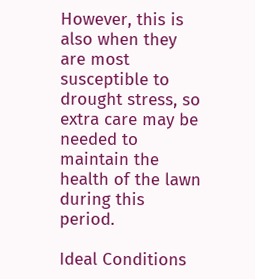However, this is also when they are most susceptible to drought stress, so extra care may be needed to maintain the health of the lawn during this period.

Ideal Conditions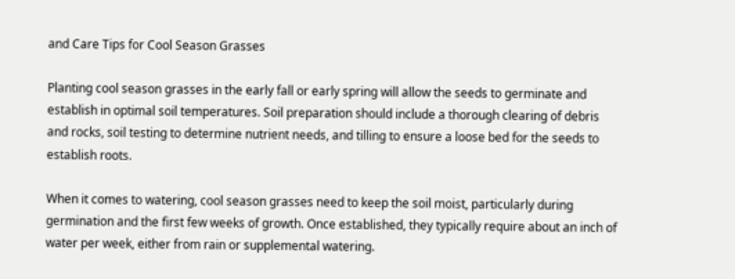and Care Tips for Cool Season Grasses

Planting cool season grasses in the early fall or early spring will allow the seeds to germinate and establish in optimal soil temperatures. Soil preparation should include a thorough clearing of debris and rocks, soil testing to determine nutrient needs, and tilling to ensure a loose bed for the seeds to establish roots.

When it comes to watering, cool season grasses need to keep the soil moist, particularly during germination and the first few weeks of growth. Once established, they typically require about an inch of water per week, either from rain or supplemental watering.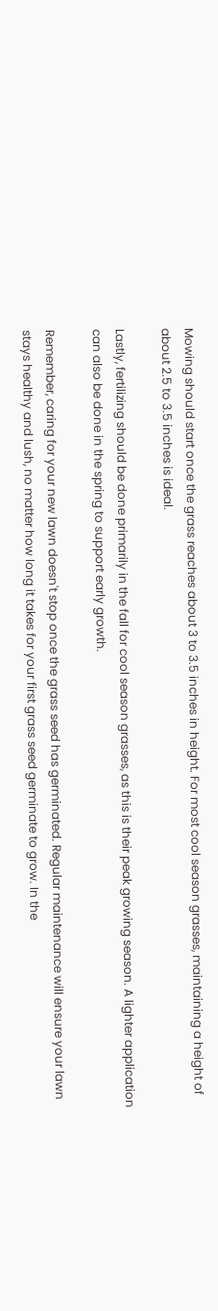Mowing should start once the grass reaches about 3 to 3.5 inches in height. For most cool season grasses, maintaining a height of about 2.5 to 3.5 inches is ideal.

Lastly, fertilizing should be done primarily in the fall for cool season grasses, as this is their peak growing season. A lighter application can also be done in the spring to support early growth.

Remember, caring for your new lawn doesn't stop once the grass seed has germinated. Regular maintenance will ensure your lawn stays healthy and lush, no matter how long it takes for your first grass seed germinate to grow. In the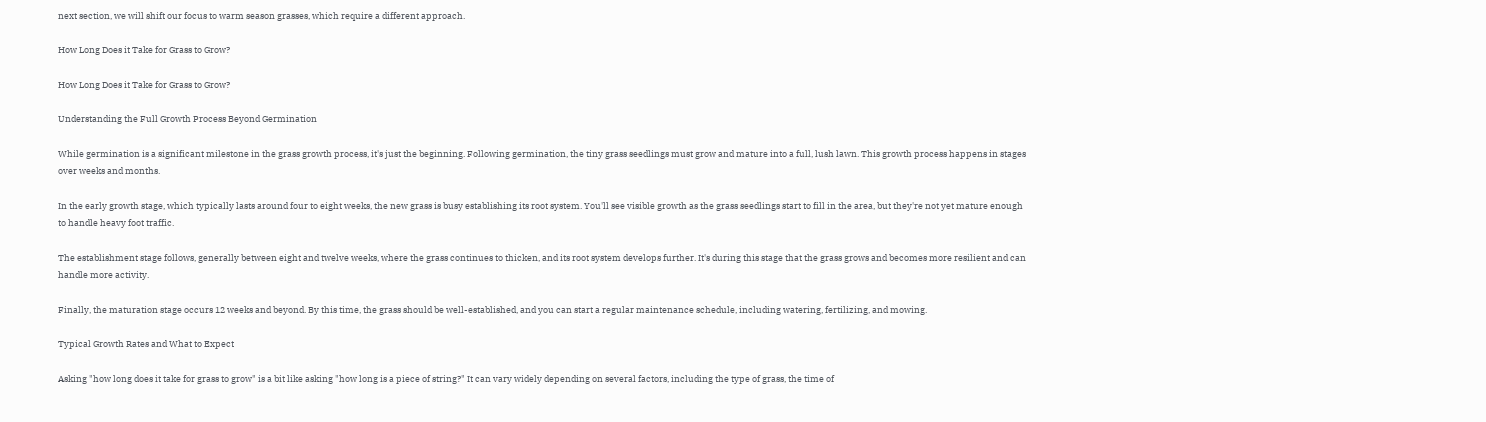next section, we will shift our focus to warm season grasses, which require a different approach.

How Long Does it Take for Grass to Grow?

How Long Does it Take for Grass to Grow?

Understanding the Full Growth Process Beyond Germination

While germination is a significant milestone in the grass growth process, it's just the beginning. Following germination, the tiny grass seedlings must grow and mature into a full, lush lawn. This growth process happens in stages over weeks and months.

In the early growth stage, which typically lasts around four to eight weeks, the new grass is busy establishing its root system. You'll see visible growth as the grass seedlings start to fill in the area, but they're not yet mature enough to handle heavy foot traffic.

The establishment stage follows, generally between eight and twelve weeks, where the grass continues to thicken, and its root system develops further. It's during this stage that the grass grows and becomes more resilient and can handle more activity.

Finally, the maturation stage occurs 12 weeks and beyond. By this time, the grass should be well-established, and you can start a regular maintenance schedule, including watering, fertilizing, and mowing.

Typical Growth Rates and What to Expect

Asking "how long does it take for grass to grow" is a bit like asking "how long is a piece of string?" It can vary widely depending on several factors, including the type of grass, the time of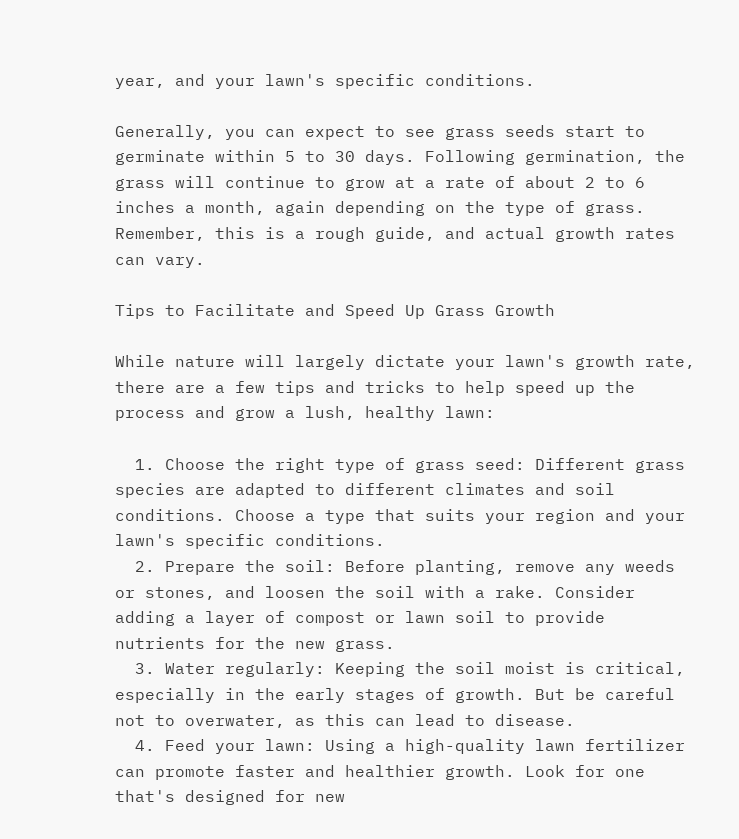year, and your lawn's specific conditions.

Generally, you can expect to see grass seeds start to germinate within 5 to 30 days. Following germination, the grass will continue to grow at a rate of about 2 to 6 inches a month, again depending on the type of grass. Remember, this is a rough guide, and actual growth rates can vary.

Tips to Facilitate and Speed Up Grass Growth

While nature will largely dictate your lawn's growth rate, there are a few tips and tricks to help speed up the process and grow a lush, healthy lawn:

  1. Choose the right type of grass seed: Different grass species are adapted to different climates and soil conditions. Choose a type that suits your region and your lawn's specific conditions.
  2. Prepare the soil: Before planting, remove any weeds or stones, and loosen the soil with a rake. Consider adding a layer of compost or lawn soil to provide nutrients for the new grass.
  3. Water regularly: Keeping the soil moist is critical, especially in the early stages of growth. But be careful not to overwater, as this can lead to disease.
  4. Feed your lawn: Using a high-quality lawn fertilizer can promote faster and healthier growth. Look for one that's designed for new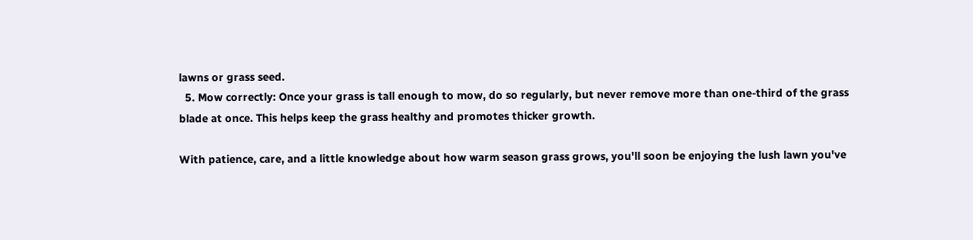lawns or grass seed.
  5. Mow correctly: Once your grass is tall enough to mow, do so regularly, but never remove more than one-third of the grass blade at once. This helps keep the grass healthy and promotes thicker growth.

With patience, care, and a little knowledge about how warm season grass grows, you'll soon be enjoying the lush lawn you've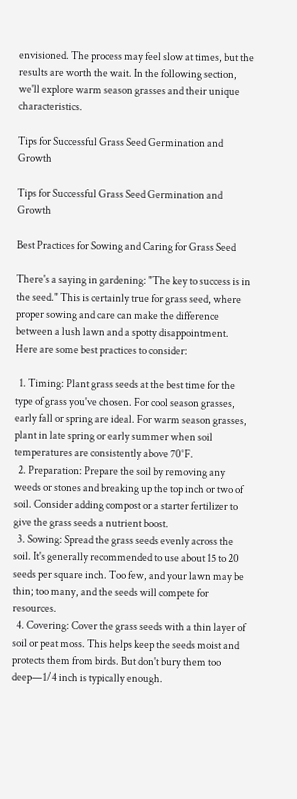envisioned. The process may feel slow at times, but the results are worth the wait. In the following section, we'll explore warm season grasses and their unique characteristics.

Tips for Successful Grass Seed Germination and Growth

Tips for Successful Grass Seed Germination and Growth

Best Practices for Sowing and Caring for Grass Seed

There's a saying in gardening: "The key to success is in the seed." This is certainly true for grass seed, where proper sowing and care can make the difference between a lush lawn and a spotty disappointment. Here are some best practices to consider:

  1. Timing: Plant grass seeds at the best time for the type of grass you've chosen. For cool season grasses, early fall or spring are ideal. For warm season grasses, plant in late spring or early summer when soil temperatures are consistently above 70°F.
  2. Preparation: Prepare the soil by removing any weeds or stones and breaking up the top inch or two of soil. Consider adding compost or a starter fertilizer to give the grass seeds a nutrient boost.
  3. Sowing: Spread the grass seeds evenly across the soil. It's generally recommended to use about 15 to 20 seeds per square inch. Too few, and your lawn may be thin; too many, and the seeds will compete for resources.
  4. Covering: Cover the grass seeds with a thin layer of soil or peat moss. This helps keep the seeds moist and protects them from birds. But don't bury them too deep—1/4 inch is typically enough.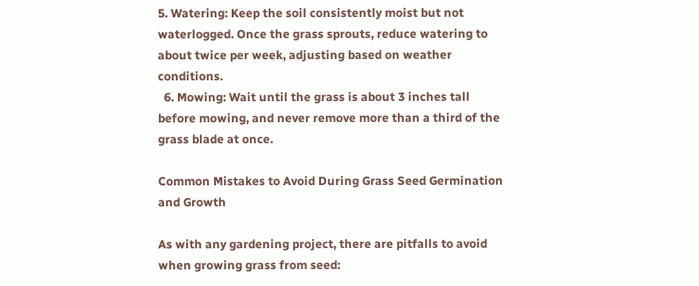5. Watering: Keep the soil consistently moist but not waterlogged. Once the grass sprouts, reduce watering to about twice per week, adjusting based on weather conditions.
  6. Mowing: Wait until the grass is about 3 inches tall before mowing, and never remove more than a third of the grass blade at once.

Common Mistakes to Avoid During Grass Seed Germination and Growth

As with any gardening project, there are pitfalls to avoid when growing grass from seed: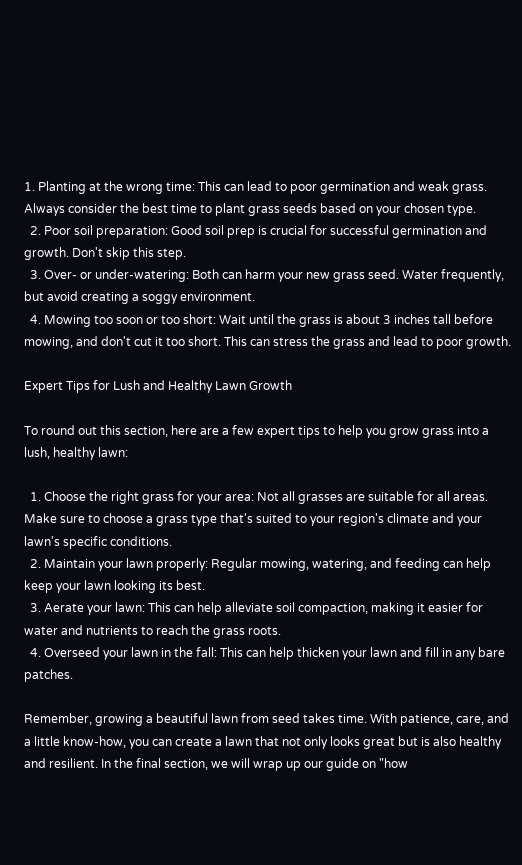1. Planting at the wrong time: This can lead to poor germination and weak grass. Always consider the best time to plant grass seeds based on your chosen type.
  2. Poor soil preparation: Good soil prep is crucial for successful germination and growth. Don't skip this step.
  3. Over- or under-watering: Both can harm your new grass seed. Water frequently, but avoid creating a soggy environment.
  4. Mowing too soon or too short: Wait until the grass is about 3 inches tall before mowing, and don't cut it too short. This can stress the grass and lead to poor growth.

Expert Tips for Lush and Healthy Lawn Growth

To round out this section, here are a few expert tips to help you grow grass into a lush, healthy lawn:

  1. Choose the right grass for your area: Not all grasses are suitable for all areas. Make sure to choose a grass type that's suited to your region's climate and your lawn's specific conditions.
  2. Maintain your lawn properly: Regular mowing, watering, and feeding can help keep your lawn looking its best.
  3. Aerate your lawn: This can help alleviate soil compaction, making it easier for water and nutrients to reach the grass roots.
  4. Overseed your lawn in the fall: This can help thicken your lawn and fill in any bare patches.

Remember, growing a beautiful lawn from seed takes time. With patience, care, and a little know-how, you can create a lawn that not only looks great but is also healthy and resilient. In the final section, we will wrap up our guide on "how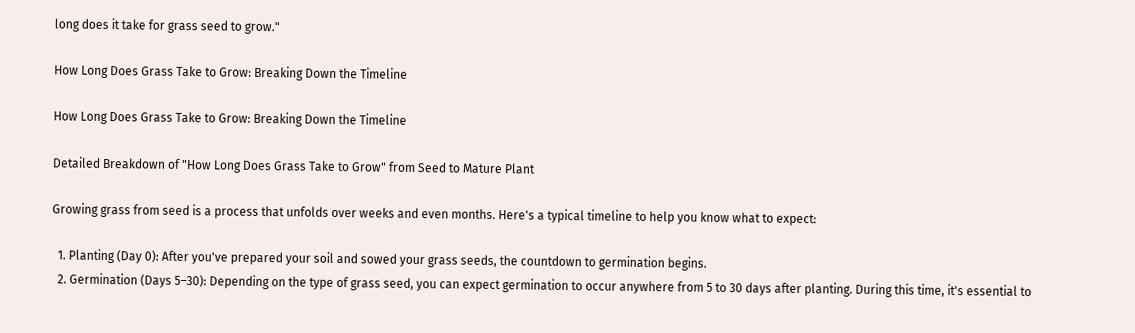long does it take for grass seed to grow."

How Long Does Grass Take to Grow: Breaking Down the Timeline

How Long Does Grass Take to Grow: Breaking Down the Timeline

Detailed Breakdown of "How Long Does Grass Take to Grow" from Seed to Mature Plant

Growing grass from seed is a process that unfolds over weeks and even months. Here's a typical timeline to help you know what to expect:

  1. Planting (Day 0): After you've prepared your soil and sowed your grass seeds, the countdown to germination begins.
  2. Germination (Days 5–30): Depending on the type of grass seed, you can expect germination to occur anywhere from 5 to 30 days after planting. During this time, it's essential to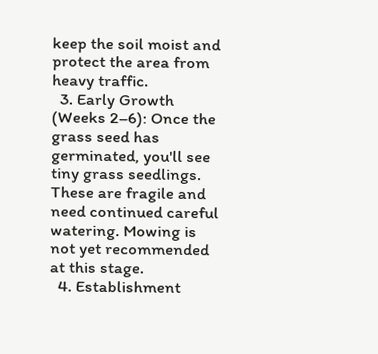keep the soil moist and protect the area from heavy traffic.
  3. Early Growth (Weeks 2–6): Once the grass seed has germinated, you'll see tiny grass seedlings. These are fragile and need continued careful watering. Mowing is not yet recommended at this stage.
  4. Establishment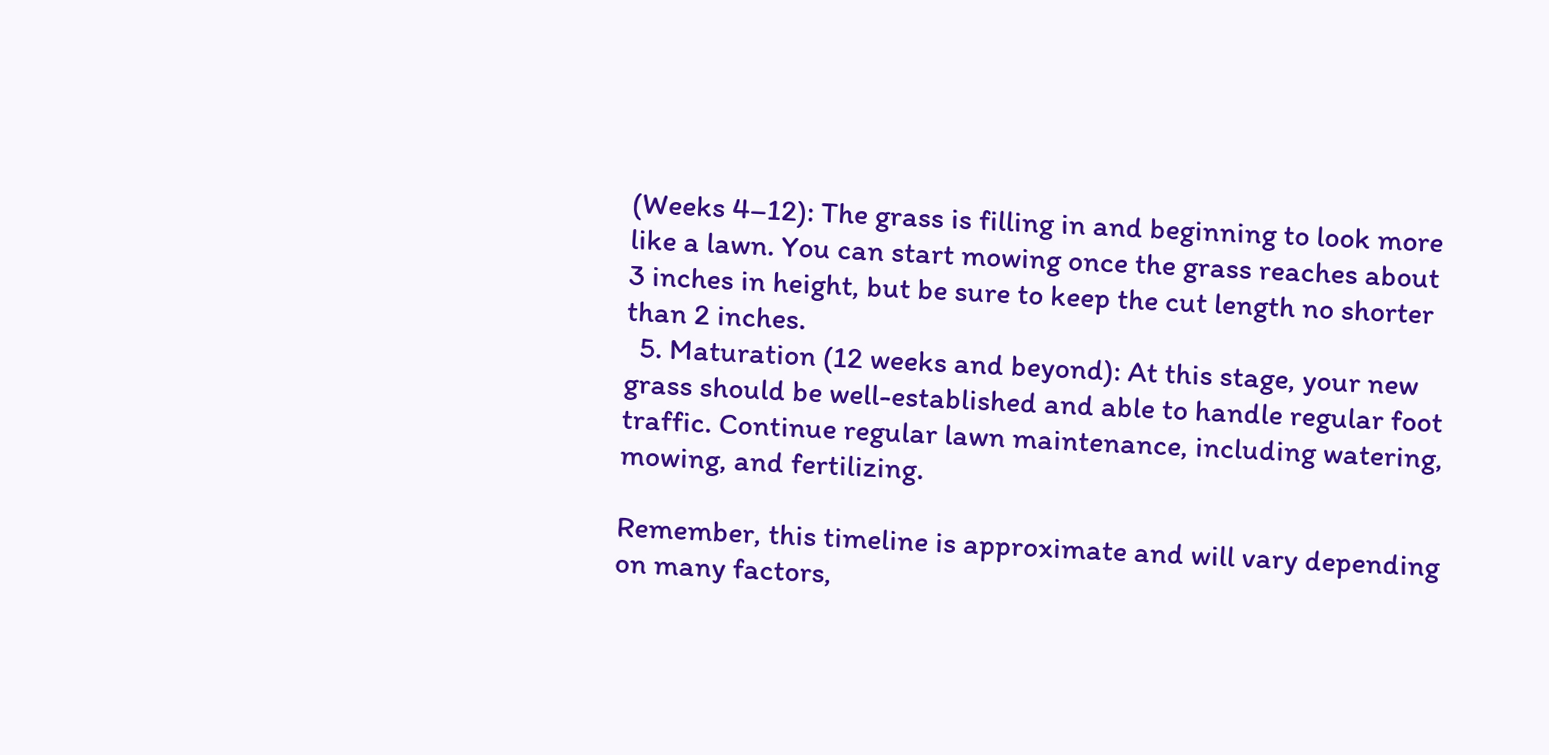(Weeks 4–12): The grass is filling in and beginning to look more like a lawn. You can start mowing once the grass reaches about 3 inches in height, but be sure to keep the cut length no shorter than 2 inches.
  5. Maturation (12 weeks and beyond): At this stage, your new grass should be well-established and able to handle regular foot traffic. Continue regular lawn maintenance, including watering, mowing, and fertilizing.

Remember, this timeline is approximate and will vary depending on many factors,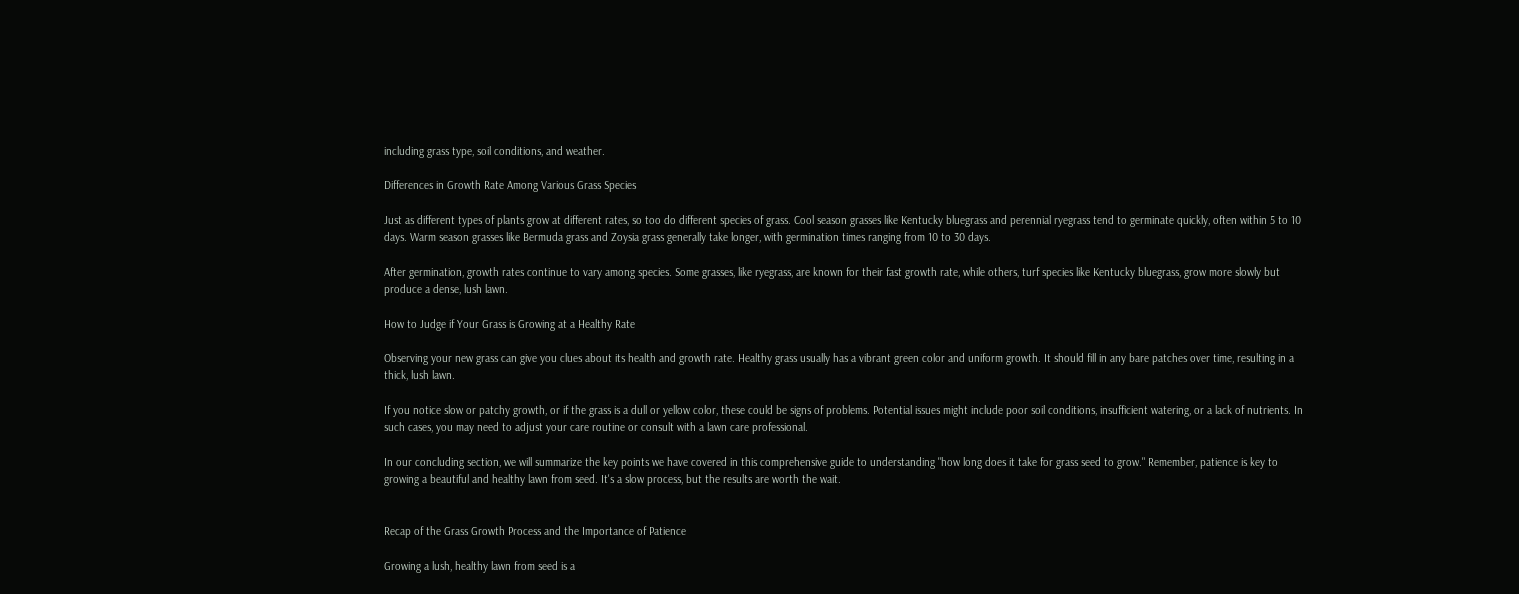including grass type, soil conditions, and weather.

Differences in Growth Rate Among Various Grass Species

Just as different types of plants grow at different rates, so too do different species of grass. Cool season grasses like Kentucky bluegrass and perennial ryegrass tend to germinate quickly, often within 5 to 10 days. Warm season grasses like Bermuda grass and Zoysia grass generally take longer, with germination times ranging from 10 to 30 days.

After germination, growth rates continue to vary among species. Some grasses, like ryegrass, are known for their fast growth rate, while others, turf species like Kentucky bluegrass, grow more slowly but produce a dense, lush lawn.

How to Judge if Your Grass is Growing at a Healthy Rate

Observing your new grass can give you clues about its health and growth rate. Healthy grass usually has a vibrant green color and uniform growth. It should fill in any bare patches over time, resulting in a thick, lush lawn.

If you notice slow or patchy growth, or if the grass is a dull or yellow color, these could be signs of problems. Potential issues might include poor soil conditions, insufficient watering, or a lack of nutrients. In such cases, you may need to adjust your care routine or consult with a lawn care professional.

In our concluding section, we will summarize the key points we have covered in this comprehensive guide to understanding "how long does it take for grass seed to grow." Remember, patience is key to growing a beautiful and healthy lawn from seed. It's a slow process, but the results are worth the wait.


Recap of the Grass Growth Process and the Importance of Patience

Growing a lush, healthy lawn from seed is a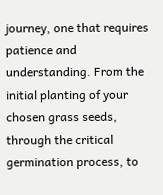journey, one that requires patience and understanding. From the initial planting of your chosen grass seeds, through the critical germination process, to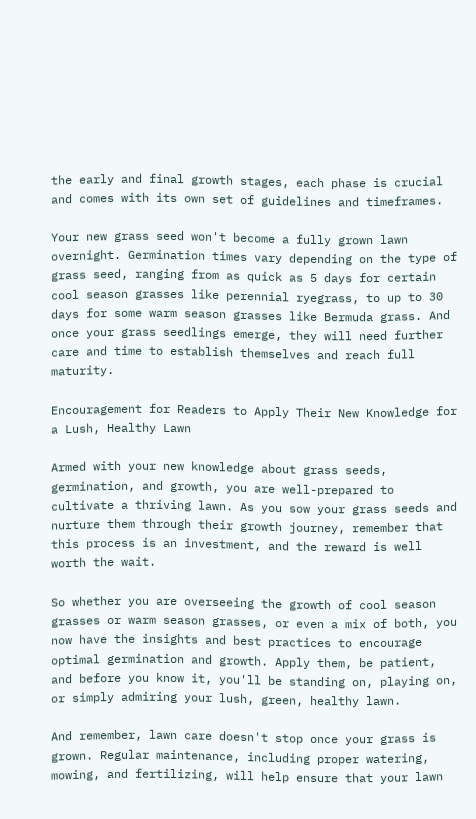the early and final growth stages, each phase is crucial and comes with its own set of guidelines and timeframes.

Your new grass seed won't become a fully grown lawn overnight. Germination times vary depending on the type of grass seed, ranging from as quick as 5 days for certain cool season grasses like perennial ryegrass, to up to 30 days for some warm season grasses like Bermuda grass. And once your grass seedlings emerge, they will need further care and time to establish themselves and reach full maturity.

Encouragement for Readers to Apply Their New Knowledge for a Lush, Healthy Lawn

Armed with your new knowledge about grass seeds, germination, and growth, you are well-prepared to cultivate a thriving lawn. As you sow your grass seeds and nurture them through their growth journey, remember that this process is an investment, and the reward is well worth the wait.

So whether you are overseeing the growth of cool season grasses or warm season grasses, or even a mix of both, you now have the insights and best practices to encourage optimal germination and growth. Apply them, be patient, and before you know it, you'll be standing on, playing on, or simply admiring your lush, green, healthy lawn.

And remember, lawn care doesn't stop once your grass is grown. Regular maintenance, including proper watering, mowing, and fertilizing, will help ensure that your lawn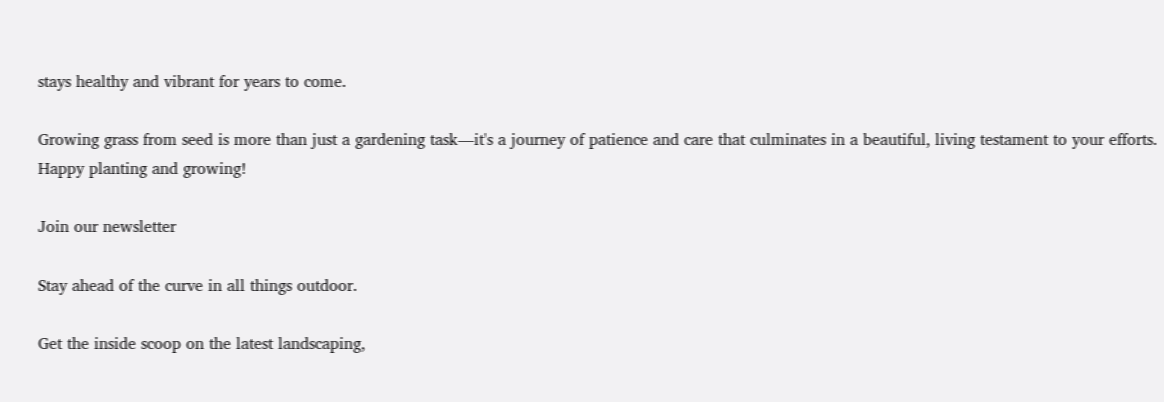stays healthy and vibrant for years to come.

Growing grass from seed is more than just a gardening task—it's a journey of patience and care that culminates in a beautiful, living testament to your efforts. Happy planting and growing!

Join our newsletter

Stay ahead of the curve in all things outdoor.

Get the inside scoop on the latest landscaping,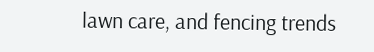lawn care, and fencing trends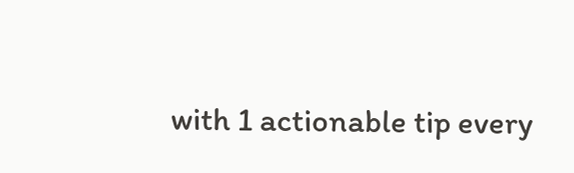with 1 actionable tip every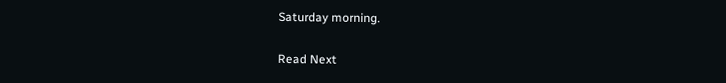Saturday morning.

Read Next